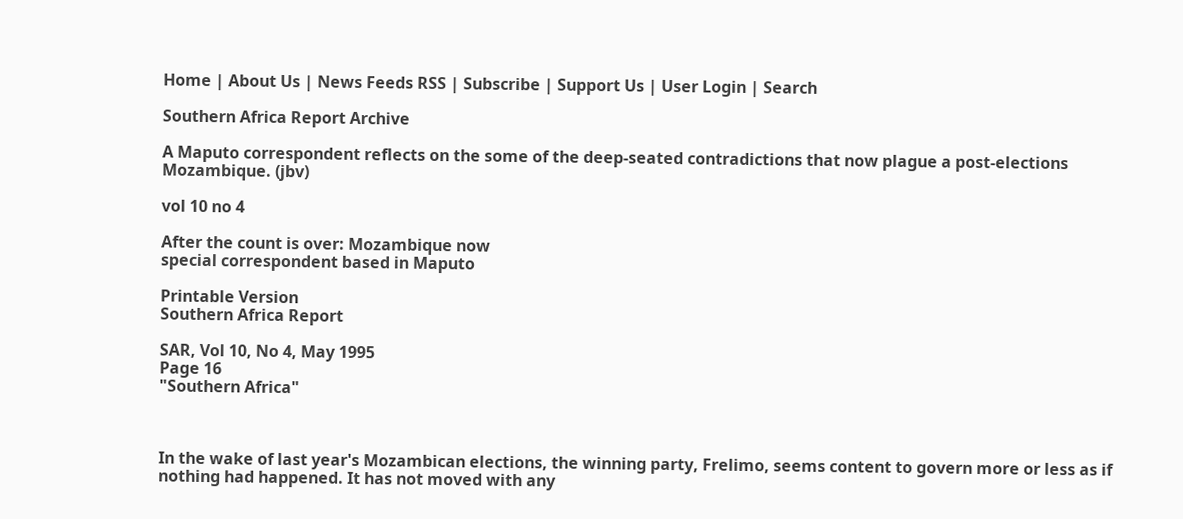Home | About Us | News Feeds RSS | Subscribe | Support Us | User Login | Search

Southern Africa Report Archive

A Maputo correspondent reflects on the some of the deep-seated contradictions that now plague a post-elections Mozambique. (jbv)

vol 10 no 4

After the count is over: Mozambique now
special correspondent based in Maputo

Printable Version
Southern Africa Report

SAR, Vol 10, No 4, May 1995
Page 16
"Southern Africa"



In the wake of last year's Mozambican elections, the winning party, Frelimo, seems content to govern more or less as if nothing had happened. It has not moved with any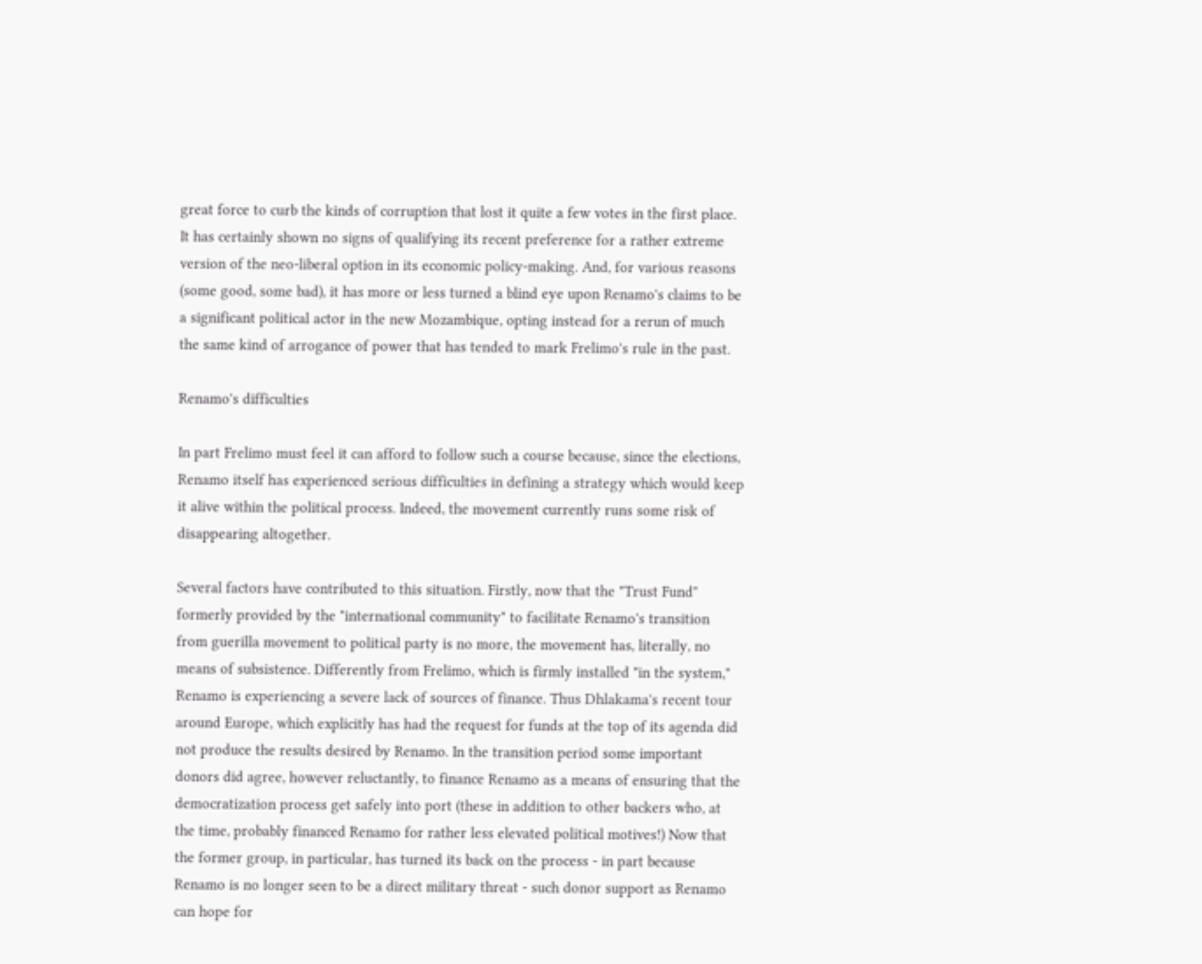great force to curb the kinds of corruption that lost it quite a few votes in the first place. It has certainly shown no signs of qualifying its recent preference for a rather extreme version of the neo-liberal option in its economic policy-making. And, for various reasons (some good, some bad), it has more or less turned a blind eye upon Renamo's claims to be a significant political actor in the new Mozambique, opting instead for a rerun of much the same kind of arrogance of power that has tended to mark Frelimo's rule in the past.

Renamo's difficulties

In part Frelimo must feel it can afford to follow such a course because, since the elections, Renamo itself has experienced serious difficulties in defining a strategy which would keep it alive within the political process. Indeed, the movement currently runs some risk of disappearing altogether.

Several factors have contributed to this situation. Firstly, now that the "Trust Fund" formerly provided by the "international community" to facilitate Renamo's transition from guerilla movement to political party is no more, the movement has, literally, no means of subsistence. Differently from Frelimo, which is firmly installed "in the system," Renamo is experiencing a severe lack of sources of finance. Thus Dhlakama's recent tour around Europe, which explicitly has had the request for funds at the top of its agenda did not produce the results desired by Renamo. In the transition period some important donors did agree, however reluctantly, to finance Renamo as a means of ensuring that the democratization process get safely into port (these in addition to other backers who, at the time, probably financed Renamo for rather less elevated political motives!) Now that the former group, in particular, has turned its back on the process - in part because Renamo is no longer seen to be a direct military threat - such donor support as Renamo can hope for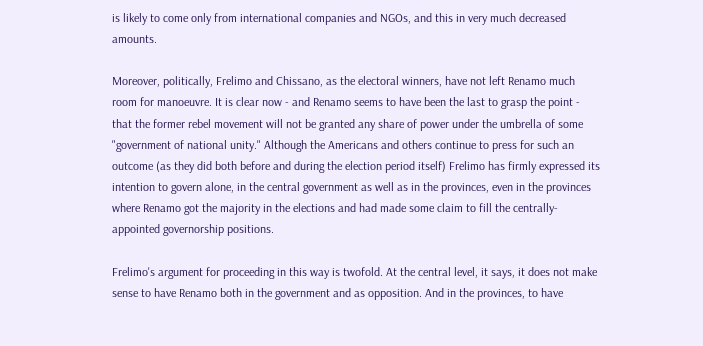is likely to come only from international companies and NGOs, and this in very much decreased amounts.

Moreover, politically, Frelimo and Chissano, as the electoral winners, have not left Renamo much room for manoeuvre. It is clear now - and Renamo seems to have been the last to grasp the point - that the former rebel movement will not be granted any share of power under the umbrella of some "government of national unity." Although the Americans and others continue to press for such an outcome (as they did both before and during the election period itself) Frelimo has firmly expressed its intention to govern alone, in the central government as well as in the provinces, even in the provinces where Renamo got the majority in the elections and had made some claim to fill the centrally- appointed governorship positions.

Frelimo's argument for proceeding in this way is twofold. At the central level, it says, it does not make sense to have Renamo both in the government and as opposition. And in the provinces, to have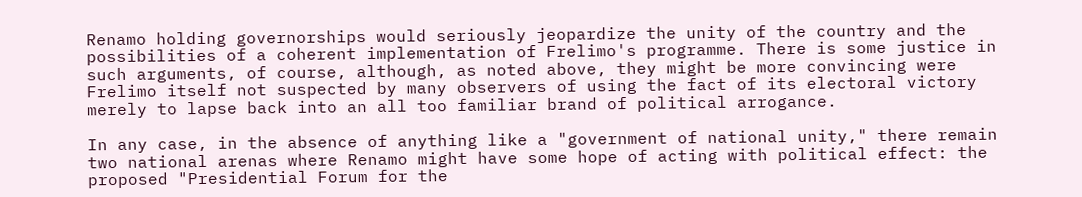Renamo holding governorships would seriously jeopardize the unity of the country and the possibilities of a coherent implementation of Frelimo's programme. There is some justice in such arguments, of course, although, as noted above, they might be more convincing were Frelimo itself not suspected by many observers of using the fact of its electoral victory merely to lapse back into an all too familiar brand of political arrogance.

In any case, in the absence of anything like a "government of national unity," there remain two national arenas where Renamo might have some hope of acting with political effect: the proposed "Presidential Forum for the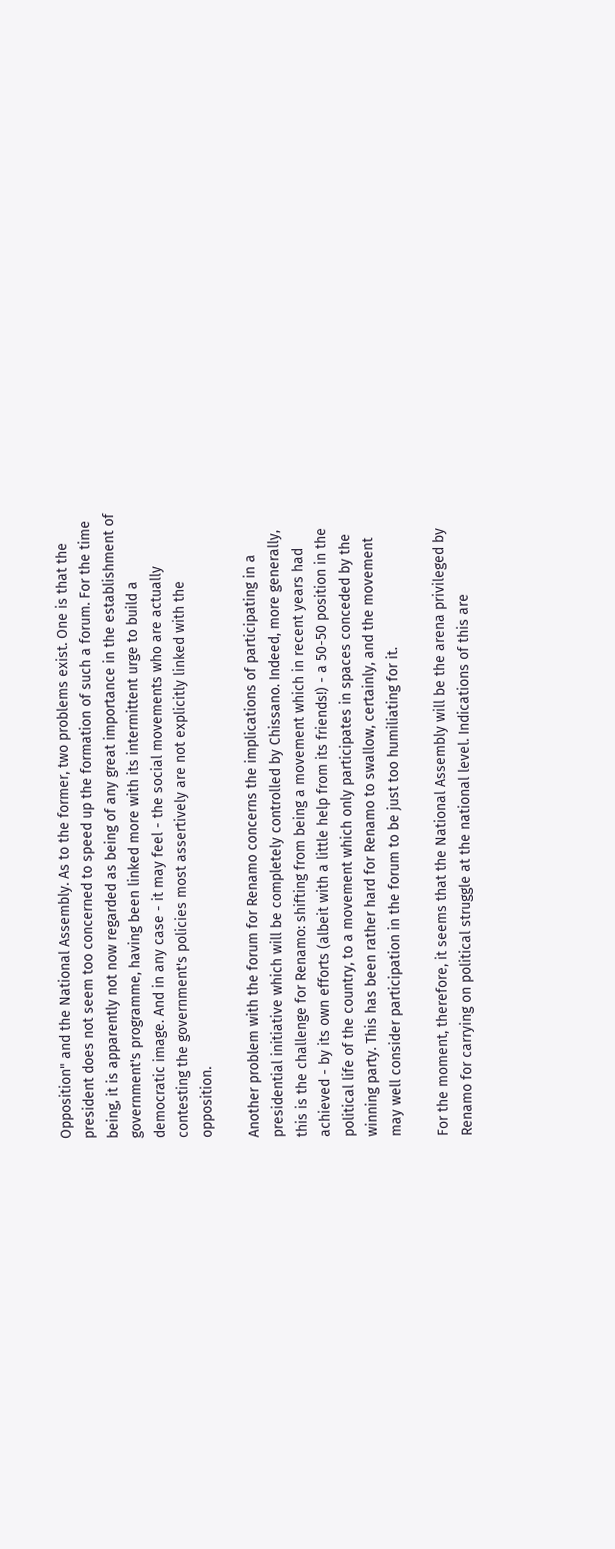Opposition" and the National Assembly. As to the former, two problems exist. One is that the president does not seem too concerned to speed up the formation of such a forum. For the time being, it is apparently not now regarded as being of any great importance in the establishment of government's programme, having been linked more with its intermittent urge to build a democratic image. And in any case - it may feel - the social movements who are actually contesting the government's policies most assertively are not explicitly linked with the opposition.

Another problem with the forum for Renamo concerns the implications of participating in a presidential initiative which will be completely controlled by Chissano. Indeed, more generally, this is the challenge for Renamo: shifting from being a movement which in recent years had achieved - by its own efforts (albeit with a little help from its friends!) - a 50-50 position in the political life of the country, to a movement which only participates in spaces conceded by the winning party. This has been rather hard for Renamo to swallow, certainly, and the movement may well consider participation in the forum to be just too humiliating for it.

For the moment, therefore, it seems that the National Assembly will be the arena privileged by Renamo for carrying on political struggle at the national level. Indications of this are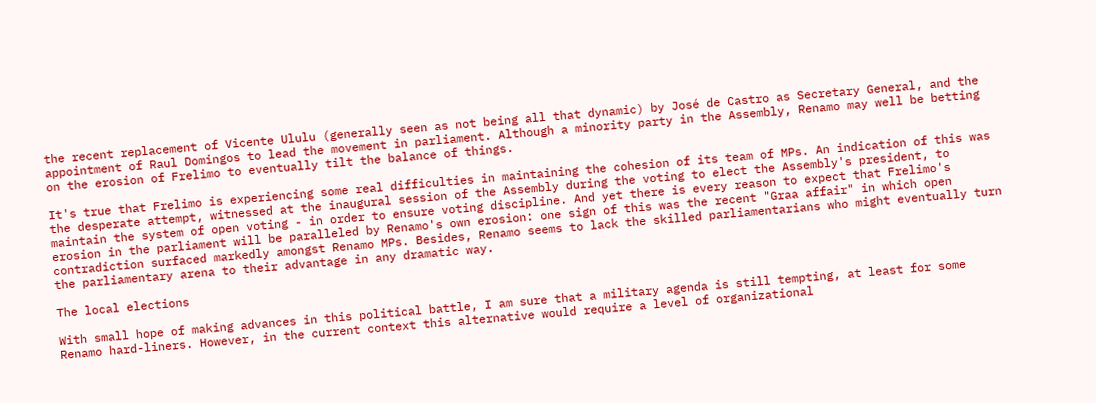the recent replacement of Vicente Ululu (generally seen as not being all that dynamic) by José de Castro as Secretary General, and the appointment of Raul Domingos to lead the movement in parliament. Although a minority party in the Assembly, Renamo may well be betting on the erosion of Frelimo to eventually tilt the balance of things.

It's true that Frelimo is experiencing some real difficulties in maintaining the cohesion of its team of MPs. An indication of this was the desperate attempt, witnessed at the inaugural session of the Assembly during the voting to elect the Assembly's president, to maintain the system of open voting - in order to ensure voting discipline. And yet there is every reason to expect that Frelimo's erosion in the parliament will be paralleled by Renamo's own erosion: one sign of this was the recent "Graa affair" in which open contradiction surfaced markedly amongst Renamo MPs. Besides, Renamo seems to lack the skilled parliamentarians who might eventually turn the parliamentary arena to their advantage in any dramatic way.

The local elections

With small hope of making advances in this political battle, I am sure that a military agenda is still tempting, at least for some Renamo hard-liners. However, in the current context this alternative would require a level of organizational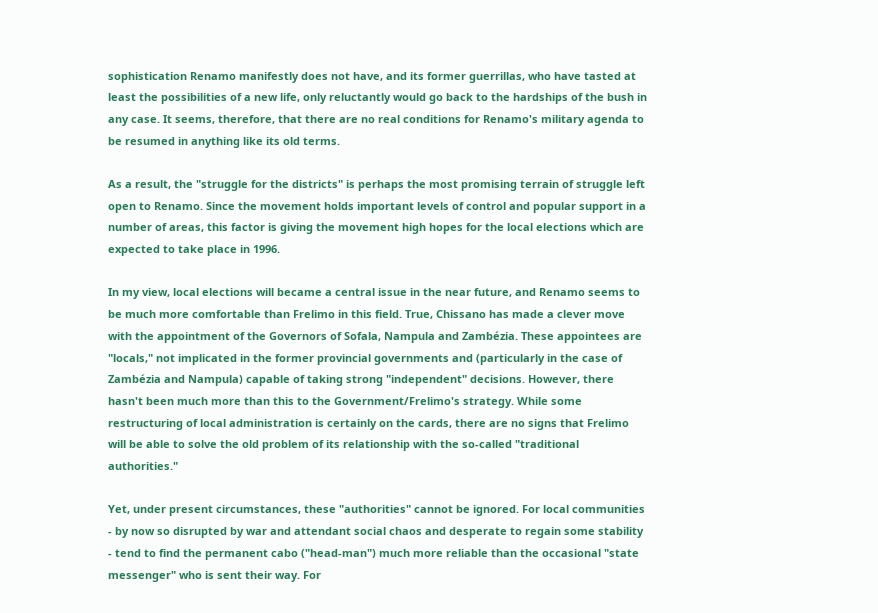sophistication Renamo manifestly does not have, and its former guerrillas, who have tasted at least the possibilities of a new life, only reluctantly would go back to the hardships of the bush in any case. It seems, therefore, that there are no real conditions for Renamo's military agenda to be resumed in anything like its old terms.

As a result, the "struggle for the districts" is perhaps the most promising terrain of struggle left open to Renamo. Since the movement holds important levels of control and popular support in a number of areas, this factor is giving the movement high hopes for the local elections which are expected to take place in 1996.

In my view, local elections will became a central issue in the near future, and Renamo seems to be much more comfortable than Frelimo in this field. True, Chissano has made a clever move with the appointment of the Governors of Sofala, Nampula and Zambézia. These appointees are "locals," not implicated in the former provincial governments and (particularly in the case of Zambézia and Nampula) capable of taking strong "independent" decisions. However, there hasn't been much more than this to the Government/Frelimo's strategy. While some restructuring of local administration is certainly on the cards, there are no signs that Frelimo will be able to solve the old problem of its relationship with the so-called "traditional authorities."

Yet, under present circumstances, these "authorities" cannot be ignored. For local communities - by now so disrupted by war and attendant social chaos and desperate to regain some stability - tend to find the permanent cabo ("head-man") much more reliable than the occasional "state messenger" who is sent their way. For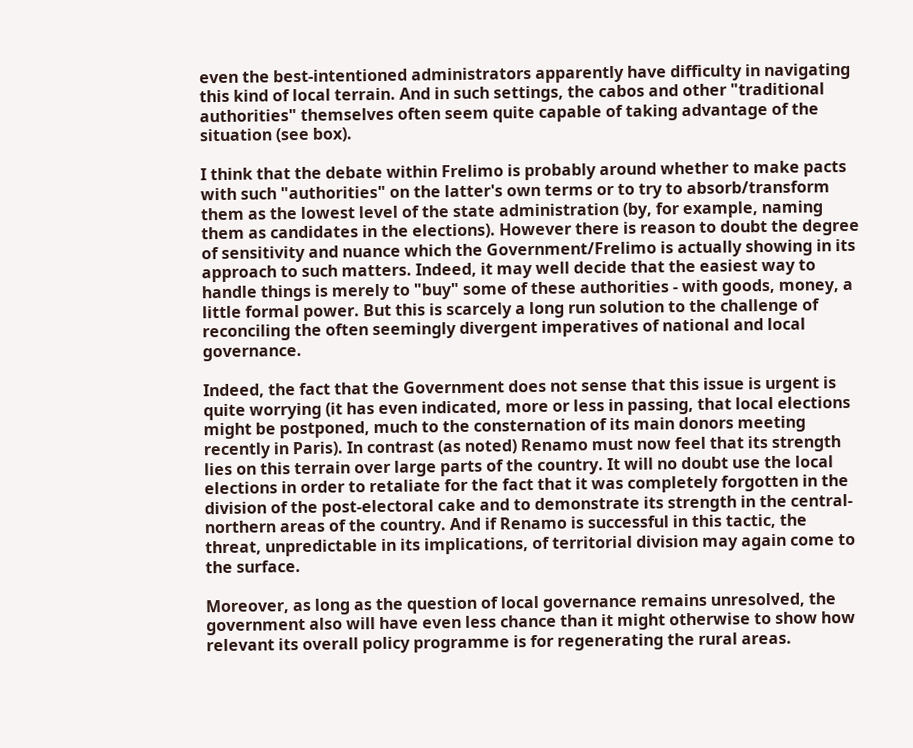even the best-intentioned administrators apparently have difficulty in navigating this kind of local terrain. And in such settings, the cabos and other "traditional authorities" themselves often seem quite capable of taking advantage of the situation (see box).

I think that the debate within Frelimo is probably around whether to make pacts with such "authorities" on the latter's own terms or to try to absorb/transform them as the lowest level of the state administration (by, for example, naming them as candidates in the elections). However there is reason to doubt the degree of sensitivity and nuance which the Government/Frelimo is actually showing in its approach to such matters. Indeed, it may well decide that the easiest way to handle things is merely to "buy" some of these authorities - with goods, money, a little formal power. But this is scarcely a long run solution to the challenge of reconciling the often seemingly divergent imperatives of national and local governance.

Indeed, the fact that the Government does not sense that this issue is urgent is quite worrying (it has even indicated, more or less in passing, that local elections might be postponed, much to the consternation of its main donors meeting recently in Paris). In contrast (as noted) Renamo must now feel that its strength lies on this terrain over large parts of the country. It will no doubt use the local elections in order to retaliate for the fact that it was completely forgotten in the division of the post-electoral cake and to demonstrate its strength in the central-northern areas of the country. And if Renamo is successful in this tactic, the threat, unpredictable in its implications, of territorial division may again come to the surface.

Moreover, as long as the question of local governance remains unresolved, the government also will have even less chance than it might otherwise to show how relevant its overall policy programme is for regenerating the rural areas.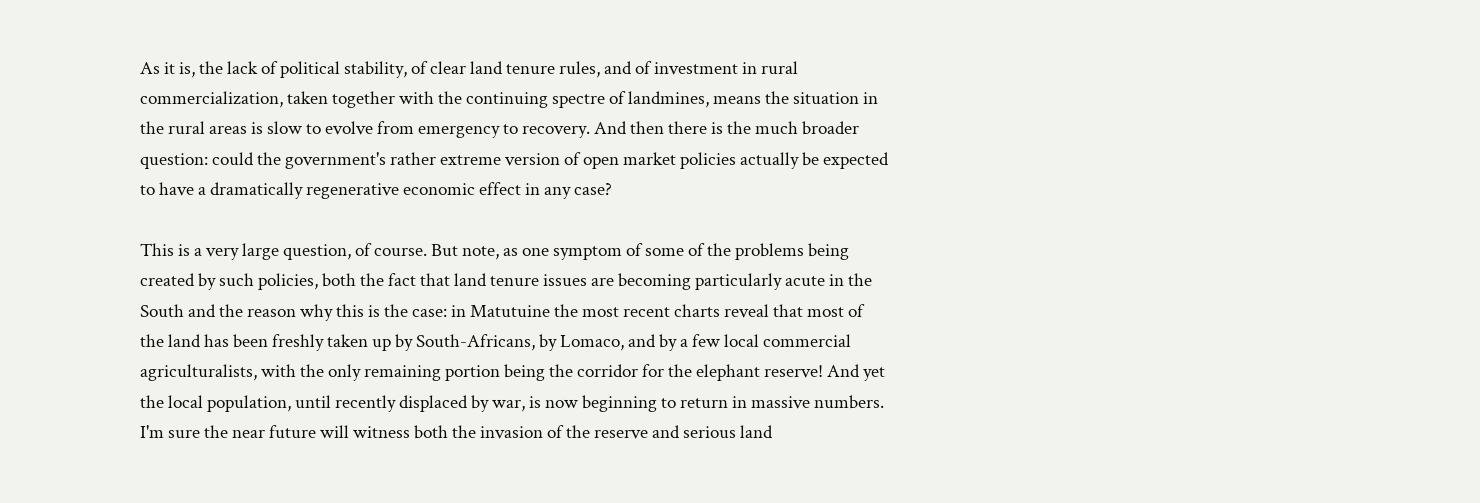As it is, the lack of political stability, of clear land tenure rules, and of investment in rural commercialization, taken together with the continuing spectre of landmines, means the situation in the rural areas is slow to evolve from emergency to recovery. And then there is the much broader question: could the government's rather extreme version of open market policies actually be expected to have a dramatically regenerative economic effect in any case?

This is a very large question, of course. But note, as one symptom of some of the problems being created by such policies, both the fact that land tenure issues are becoming particularly acute in the South and the reason why this is the case: in Matutuine the most recent charts reveal that most of the land has been freshly taken up by South-Africans, by Lomaco, and by a few local commercial agriculturalists, with the only remaining portion being the corridor for the elephant reserve! And yet the local population, until recently displaced by war, is now beginning to return in massive numbers. I'm sure the near future will witness both the invasion of the reserve and serious land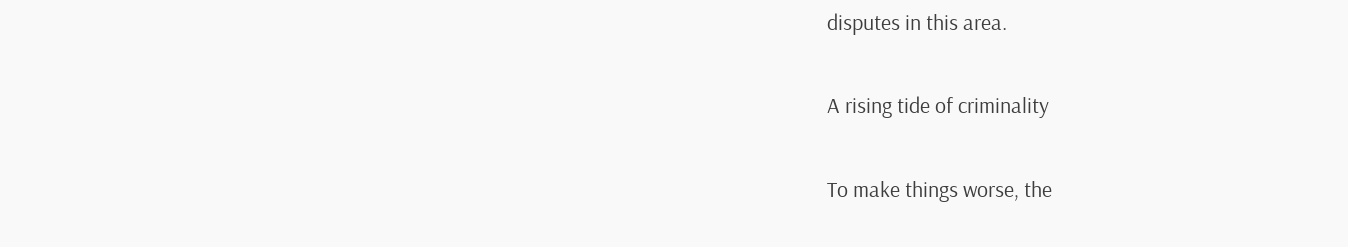disputes in this area.

A rising tide of criminality

To make things worse, the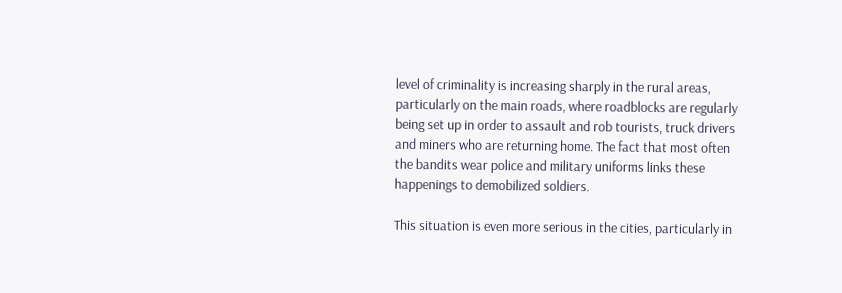level of criminality is increasing sharply in the rural areas, particularly on the main roads, where roadblocks are regularly being set up in order to assault and rob tourists, truck drivers and miners who are returning home. The fact that most often the bandits wear police and military uniforms links these happenings to demobilized soldiers.

This situation is even more serious in the cities, particularly in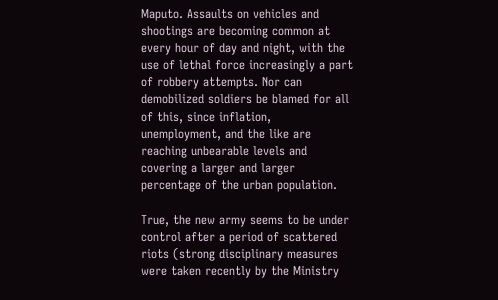Maputo. Assaults on vehicles and shootings are becoming common at every hour of day and night, with the use of lethal force increasingly a part of robbery attempts. Nor can demobilized soldiers be blamed for all of this, since inflation, unemployment, and the like are reaching unbearable levels and covering a larger and larger percentage of the urban population.

True, the new army seems to be under control after a period of scattered riots (strong disciplinary measures were taken recently by the Ministry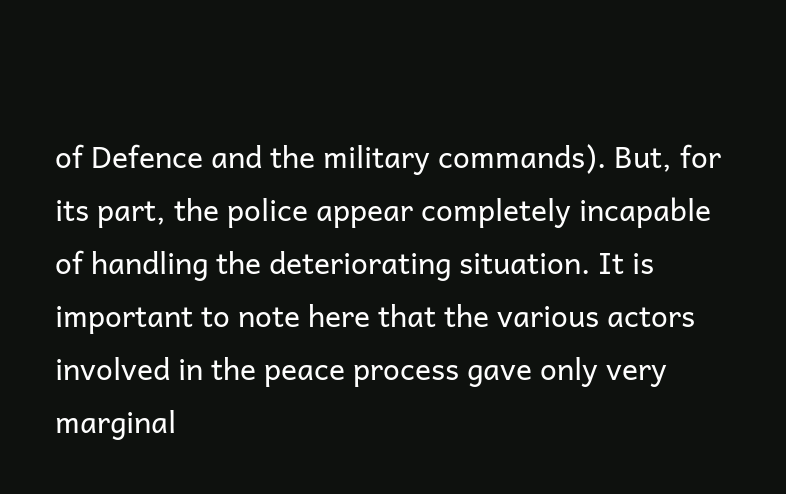of Defence and the military commands). But, for its part, the police appear completely incapable of handling the deteriorating situation. It is important to note here that the various actors involved in the peace process gave only very marginal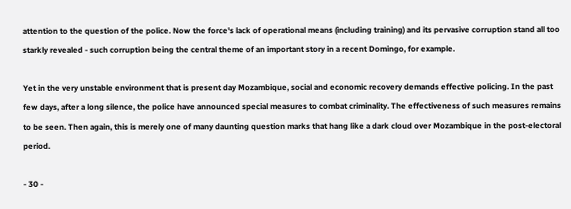attention to the question of the police. Now the force's lack of operational means (including training) and its pervasive corruption stand all too starkly revealed - such corruption being the central theme of an important story in a recent Domingo, for example.

Yet in the very unstable environment that is present day Mozambique, social and economic recovery demands effective policing. In the past few days, after a long silence, the police have announced special measures to combat criminality. The effectiveness of such measures remains to be seen. Then again, this is merely one of many daunting question marks that hang like a dark cloud over Mozambique in the post-electoral period.

- 30 -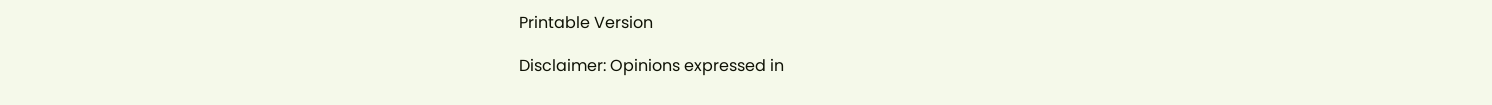Printable Version

Disclaimer: Opinions expressed in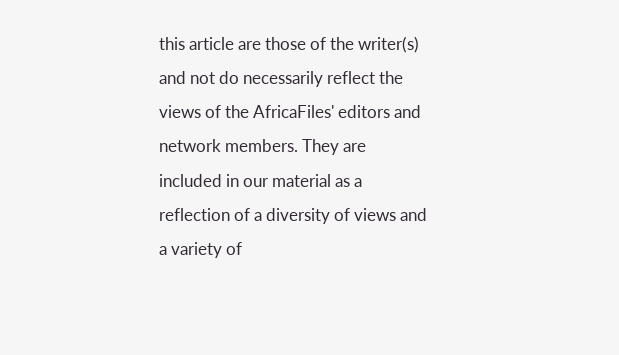this article are those of the writer(s) and not do necessarily reflect the views of the AfricaFiles' editors and network members. They are included in our material as a reflection of a diversity of views and a variety of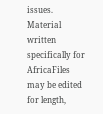issues. Material written specifically for AfricaFiles may be edited for length,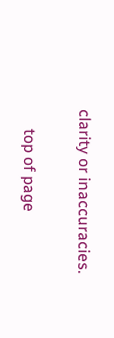clarity or inaccuracies.

     top of page